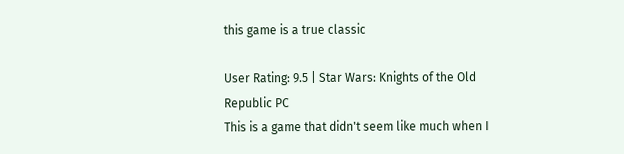this game is a true classic

User Rating: 9.5 | Star Wars: Knights of the Old Republic PC
This is a game that didn't seem like much when I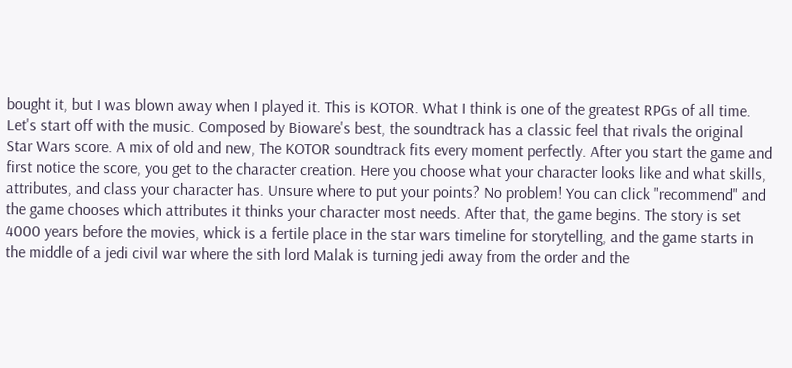bought it, but I was blown away when I played it. This is KOTOR. What I think is one of the greatest RPGs of all time.
Let's start off with the music. Composed by Bioware's best, the soundtrack has a classic feel that rivals the original Star Wars score. A mix of old and new, The KOTOR soundtrack fits every moment perfectly. After you start the game and first notice the score, you get to the character creation. Here you choose what your character looks like and what skills, attributes, and class your character has. Unsure where to put your points? No problem! You can click "recommend" and the game chooses which attributes it thinks your character most needs. After that, the game begins. The story is set 4000 years before the movies, whick is a fertile place in the star wars timeline for storytelling, and the game starts in the middle of a jedi civil war where the sith lord Malak is turning jedi away from the order and the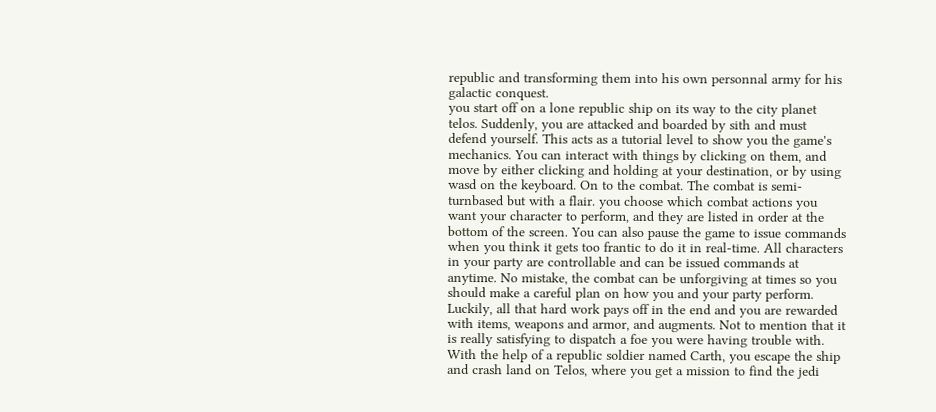republic and transforming them into his own personnal army for his galactic conquest.
you start off on a lone republic ship on its way to the city planet telos. Suddenly, you are attacked and boarded by sith and must defend yourself. This acts as a tutorial level to show you the game's mechanics. You can interact with things by clicking on them, and move by either clicking and holding at your destination, or by using wasd on the keyboard. On to the combat. The combat is semi-turnbased but with a flair. you choose which combat actions you want your character to perform, and they are listed in order at the bottom of the screen. You can also pause the game to issue commands when you think it gets too frantic to do it in real-time. All characters in your party are controllable and can be issued commands at anytime. No mistake, the combat can be unforgiving at times so you should make a careful plan on how you and your party perform. Luckily, all that hard work pays off in the end and you are rewarded with items, weapons and armor, and augments. Not to mention that it is really satisfying to dispatch a foe you were having trouble with. With the help of a republic soldier named Carth, you escape the ship and crash land on Telos, where you get a mission to find the jedi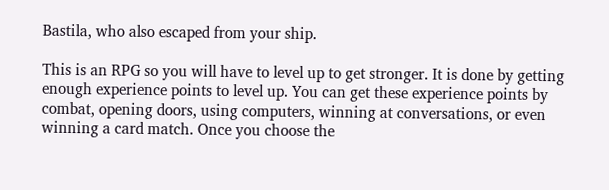Bastila, who also escaped from your ship.

This is an RPG so you will have to level up to get stronger. It is done by getting enough experience points to level up. You can get these experience points by combat, opening doors, using computers, winning at conversations, or even winning a card match. Once you choose the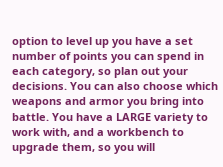option to level up you have a set number of points you can spend in each category, so plan out your decisions. You can also choose which weapons and armor you bring into battle. You have a LARGE variety to work with, and a workbench to upgrade them, so you will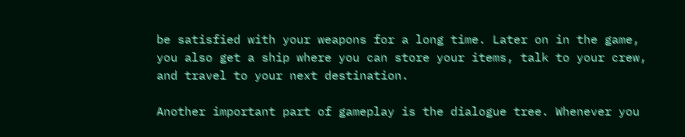be satisfied with your weapons for a long time. Later on in the game, you also get a ship where you can store your items, talk to your crew, and travel to your next destination.

Another important part of gameplay is the dialogue tree. Whenever you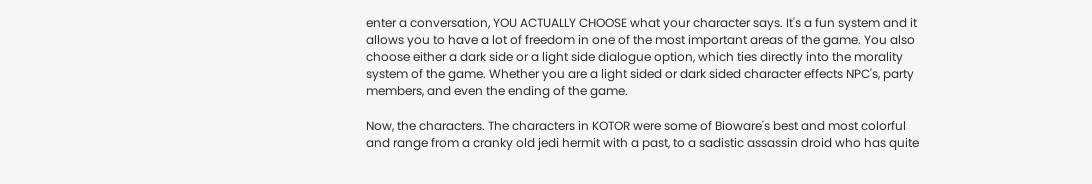enter a conversation, YOU ACTUALLY CHOOSE what your character says. It's a fun system and it allows you to have a lot of freedom in one of the most important areas of the game. You also choose either a dark side or a light side dialogue option, which ties directly into the morality system of the game. Whether you are a light sided or dark sided character effects NPC's, party members, and even the ending of the game.

Now, the characters. The characters in KOTOR were some of Bioware's best and most colorful and range from a cranky old jedi hermit with a past, to a sadistic assassin droid who has quite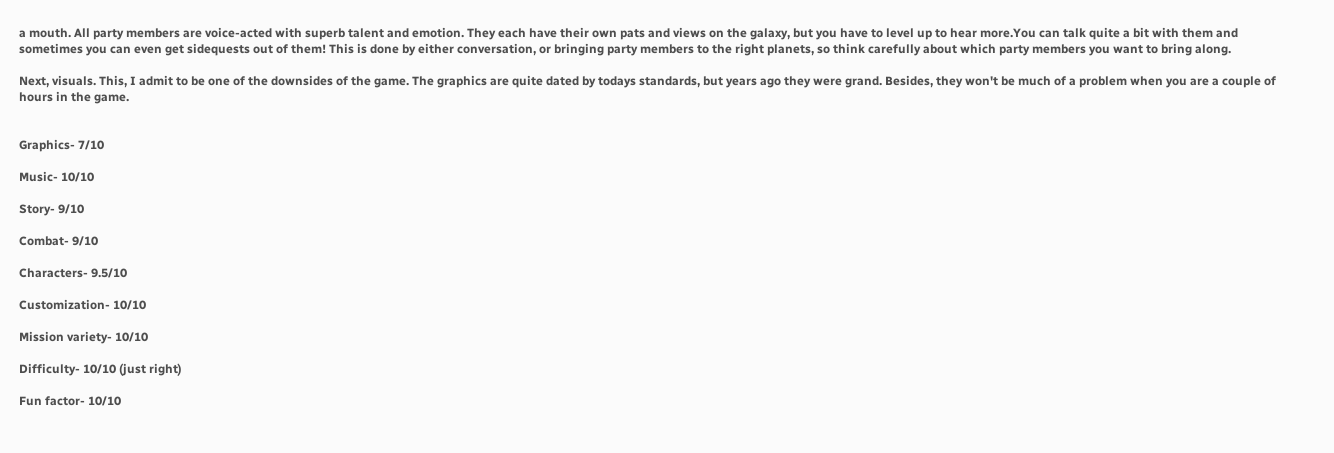a mouth. All party members are voice-acted with superb talent and emotion. They each have their own pats and views on the galaxy, but you have to level up to hear more.You can talk quite a bit with them and sometimes you can even get sidequests out of them! This is done by either conversation, or bringing party members to the right planets, so think carefully about which party members you want to bring along.

Next, visuals. This, I admit to be one of the downsides of the game. The graphics are quite dated by todays standards, but years ago they were grand. Besides, they won't be much of a problem when you are a couple of hours in the game.


Graphics- 7/10

Music- 10/10

Story- 9/10

Combat- 9/10

Characters- 9.5/10

Customization- 10/10

Mission variety- 10/10

Difficulty- 10/10 (just right)

Fun factor- 10/10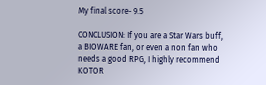My final score- 9.5

CONCLUSION: If you are a Star Wars buff, a BIOWARE fan, or even a non fan who needs a good RPG, I highly recommend KOTOR